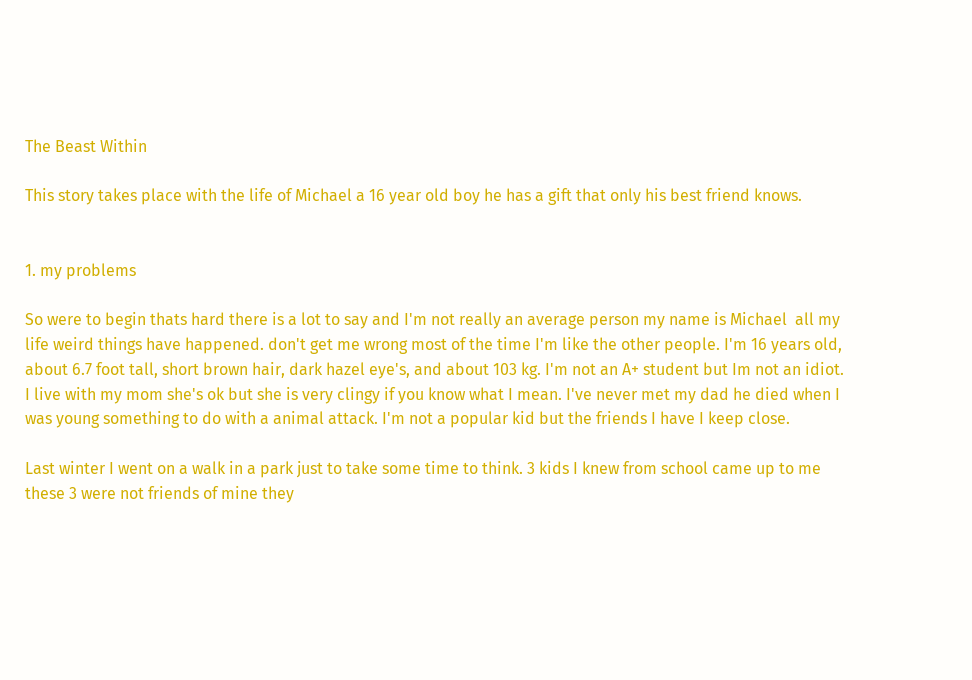The Beast Within

This story takes place with the life of Michael a 16 year old boy he has a gift that only his best friend knows.


1. my problems

So were to begin thats hard there is a lot to say and I'm not really an average person my name is Michael  all my life weird things have happened. don't get me wrong most of the time I'm like the other people. I'm 16 years old, about 6.7 foot tall, short brown hair, dark hazel eye's, and about 103 kg. I'm not an A+ student but Im not an idiot. I live with my mom she's ok but she is very clingy if you know what I mean. I've never met my dad he died when I was young something to do with a animal attack. I'm not a popular kid but the friends I have I keep close.

Last winter I went on a walk in a park just to take some time to think. 3 kids I knew from school came up to me these 3 were not friends of mine they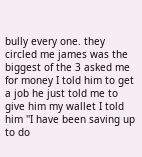bully every one. they circled me james was the biggest of the 3 asked me for money I told him to get a job he just told me to give him my wallet I told him ''I have been saving up to do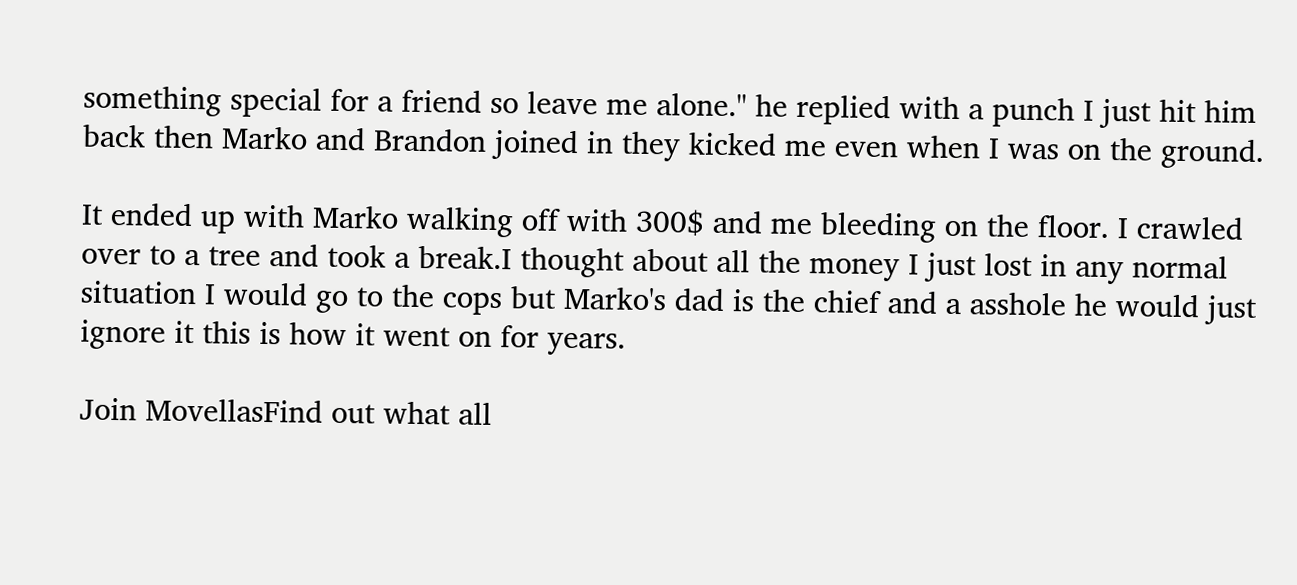something special for a friend so leave me alone.'' he replied with a punch I just hit him back then Marko and Brandon joined in they kicked me even when I was on the ground.

It ended up with Marko walking off with 300$ and me bleeding on the floor. I crawled over to a tree and took a break.I thought about all the money I just lost in any normal situation I would go to the cops but Marko's dad is the chief and a asshole he would just ignore it this is how it went on for years.

Join MovellasFind out what all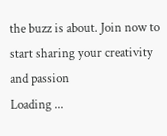the buzz is about. Join now to start sharing your creativity and passion
Loading ...